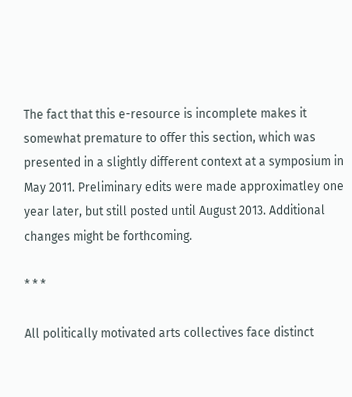The fact that this e-resource is incomplete makes it somewhat premature to offer this section, which was presented in a slightly different context at a symposium in May 2011. Preliminary edits were made approximatley one year later, but still posted until August 2013. Additional changes might be forthcoming.

* * *

All politically motivated arts collectives face distinct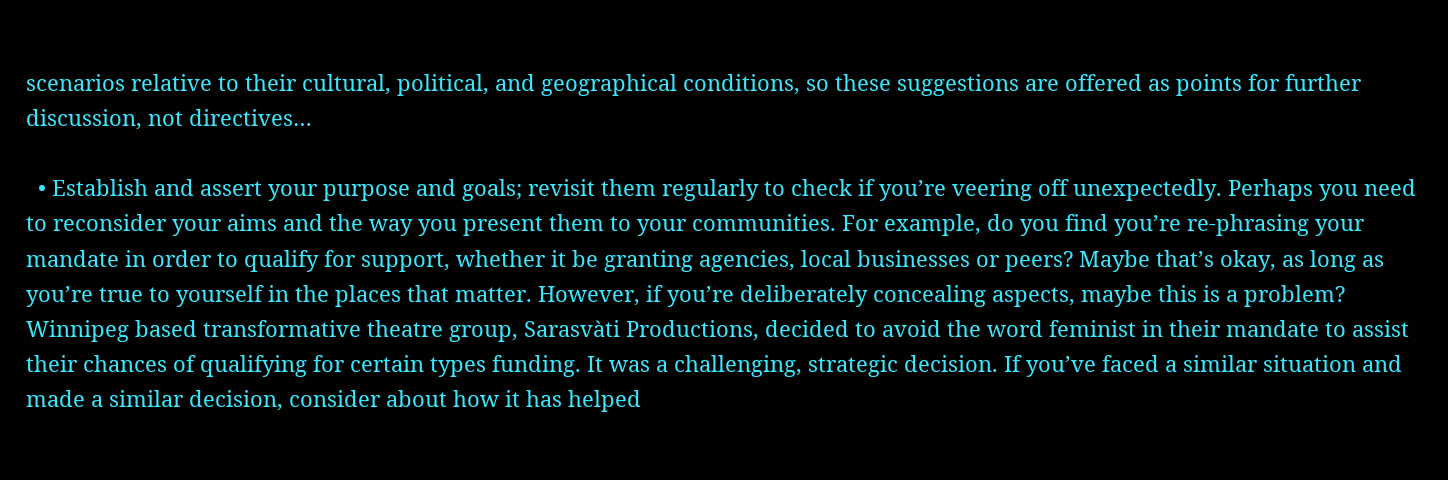scenarios relative to their cultural, political, and geographical conditions, so these suggestions are offered as points for further discussion, not directives…

  • Establish and assert your purpose and goals; revisit them regularly to check if you’re veering off unexpectedly. Perhaps you need to reconsider your aims and the way you present them to your communities. For example, do you find you’re re-phrasing your mandate in order to qualify for support, whether it be granting agencies, local businesses or peers? Maybe that’s okay, as long as you’re true to yourself in the places that matter. However, if you’re deliberately concealing aspects, maybe this is a problem? Winnipeg based transformative theatre group, Sarasvàti Productions, decided to avoid the word feminist in their mandate to assist their chances of qualifying for certain types funding. It was a challenging, strategic decision. If you’ve faced a similar situation and made a similar decision, consider about how it has helped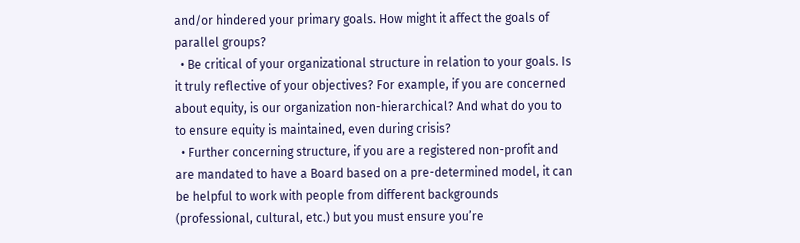and/or hindered your primary goals. How might it affect the goals of parallel groups?
  • Be critical of your organizational structure in relation to your goals. Is it truly reflective of your objectives? For example, if you are concerned about equity, is our organization non-hierarchical? And what do you to to ensure equity is maintained, even during crisis?
  • Further concerning structure, if you are a registered non-profit and are mandated to have a Board based on a pre-determined model, it can be helpful to work with people from different backgrounds (professional, cultural, etc.) but you must ensure you’re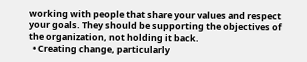working with people that share your values and respect your goals. They should be supporting the objectives of the organization, not holding it back.
  • Creating change, particularly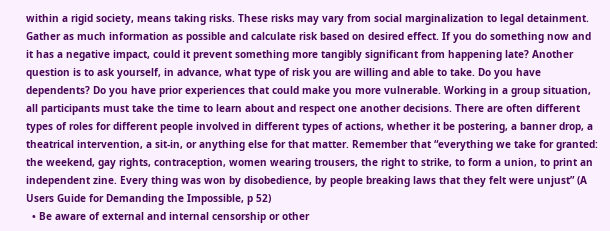within a rigid society, means taking risks. These risks may vary from social marginalization to legal detainment. Gather as much information as possible and calculate risk based on desired effect. If you do something now and it has a negative impact, could it prevent something more tangibly significant from happening late? Another question is to ask yourself, in advance, what type of risk you are willing and able to take. Do you have dependents? Do you have prior experiences that could make you more vulnerable. Working in a group situation, all participants must take the time to learn about and respect one another decisions. There are often different types of roles for different people involved in different types of actions, whether it be postering, a banner drop, a theatrical intervention, a sit-in, or anything else for that matter. Remember that “everything we take for granted: the weekend, gay rights, contraception, women wearing trousers, the right to strike, to form a union, to print an independent zine. Every thing was won by disobedience, by people breaking laws that they felt were unjust” (A Users Guide for Demanding the Impossible, p 52)
  • Be aware of external and internal censorship or other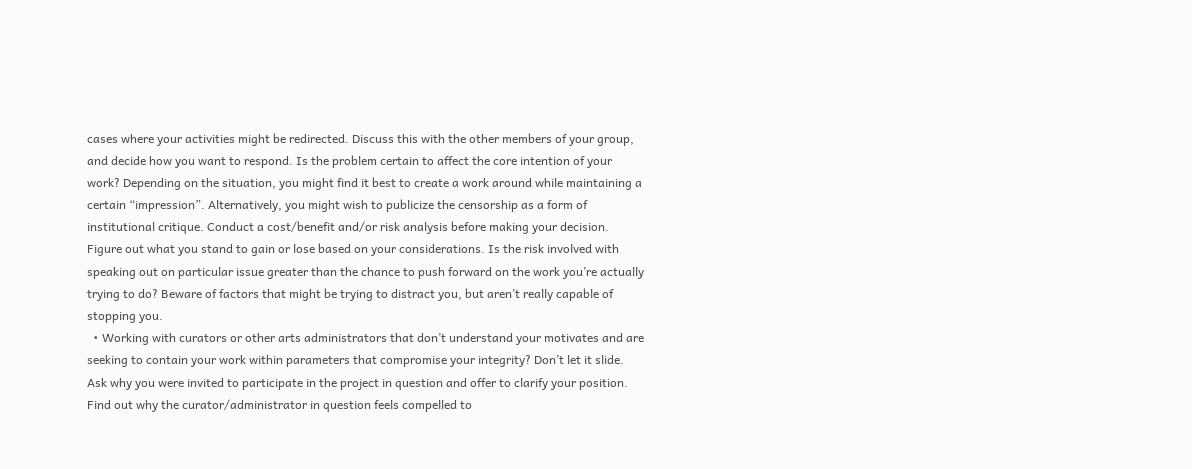cases where your activities might be redirected. Discuss this with the other members of your group, and decide how you want to respond. Is the problem certain to affect the core intention of your work? Depending on the situation, you might find it best to create a work around while maintaining a certain “impression”. Alternatively, you might wish to publicize the censorship as a form of institutional critique. Conduct a cost/benefit and/or risk analysis before making your decision. Figure out what you stand to gain or lose based on your considerations. Is the risk involved with speaking out on particular issue greater than the chance to push forward on the work you’re actually trying to do? Beware of factors that might be trying to distract you, but aren’t really capable of stopping you.
  • Working with curators or other arts administrators that don’t understand your motivates and are seeking to contain your work within parameters that compromise your integrity? Don’t let it slide. Ask why you were invited to participate in the project in question and offer to clarify your position. Find out why the curator/administrator in question feels compelled to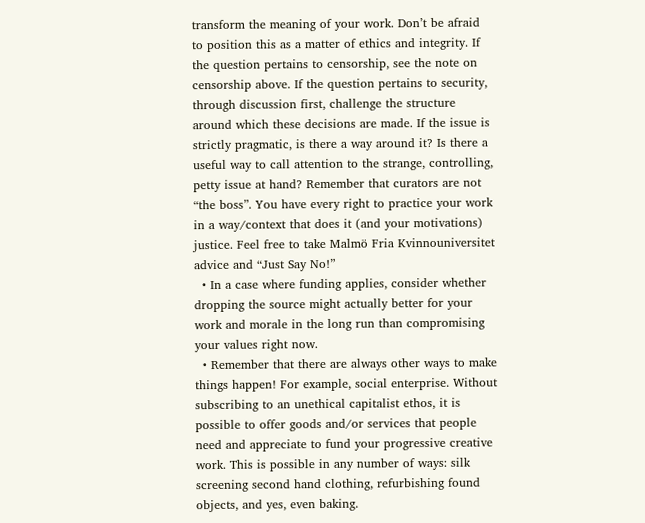transform the meaning of your work. Don’t be afraid to position this as a matter of ethics and integrity. If the question pertains to censorship, see the note on censorship above. If the question pertains to security, through discussion first, challenge the structure around which these decisions are made. If the issue is strictly pragmatic, is there a way around it? Is there a useful way to call attention to the strange, controlling, petty issue at hand? Remember that curators are not “the boss”. You have every right to practice your work in a way/context that does it (and your motivations) justice. Feel free to take Malmö Fria Kvinnouniversitet advice and “Just Say No!”
  • In a case where funding applies, consider whether dropping the source might actually better for your work and morale in the long run than compromising your values right now.
  • Remember that there are always other ways to make things happen! For example, social enterprise. Without subscribing to an unethical capitalist ethos, it is possible to offer goods and/or services that people need and appreciate to fund your progressive creative work. This is possible in any number of ways: silk screening second hand clothing, refurbishing found objects, and yes, even baking.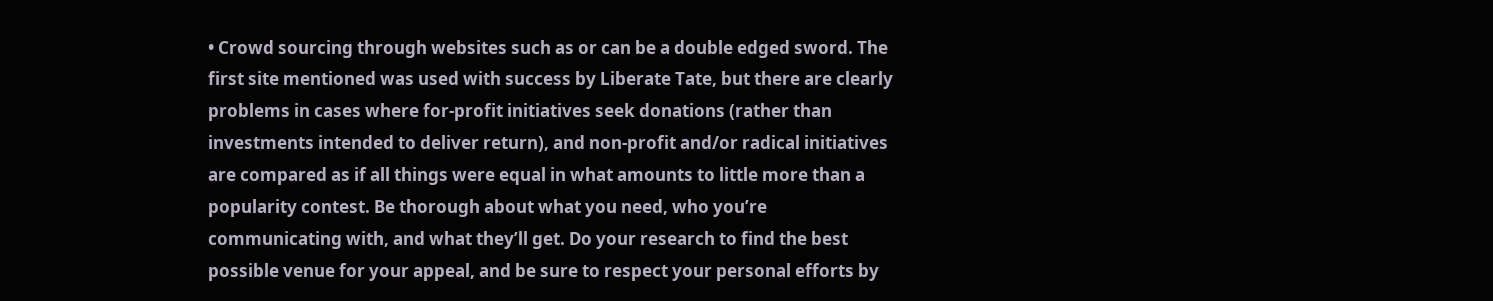• Crowd sourcing through websites such as or can be a double edged sword. The first site mentioned was used with success by Liberate Tate, but there are clearly problems in cases where for-profit initiatives seek donations (rather than investments intended to deliver return), and non-profit and/or radical initiatives are compared as if all things were equal in what amounts to little more than a popularity contest. Be thorough about what you need, who you’re communicating with, and what they’ll get. Do your research to find the best possible venue for your appeal, and be sure to respect your personal efforts by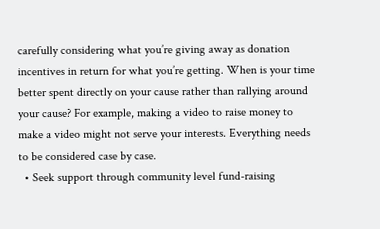carefully considering what you’re giving away as donation incentives in return for what you’re getting. When is your time better spent directly on your cause rather than rallying around your cause? For example, making a video to raise money to make a video might not serve your interests. Everything needs to be considered case by case.
  • Seek support through community level fund-raising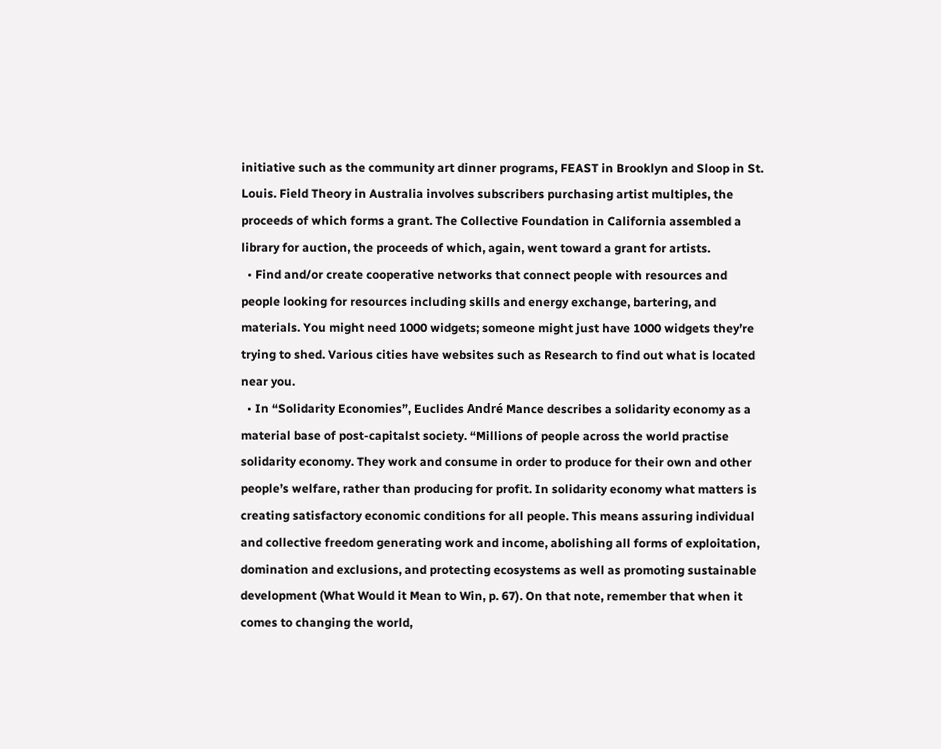initiative such as the community art dinner programs, FEAST in Brooklyn and Sloop in St. Louis. Field Theory in Australia involves subscribers purchasing artist multiples, the proceeds of which forms a grant. The Collective Foundation in California assembled a library for auction, the proceeds of which, again, went toward a grant for artists.
  • Find and/or create cooperative networks that connect people with resources and people looking for resources including skills and energy exchange, bartering, and materials. You might need 1000 widgets; someone might just have 1000 widgets they’re trying to shed. Various cities have websites such as Research to find out what is located near you.
  • In “Solidarity Economies”, Euclides André Mance describes a solidarity economy as a material base of post-capitalst society. “Millions of people across the world practise solidarity economy. They work and consume in order to produce for their own and other people’s welfare, rather than producing for profit. In solidarity economy what matters is creating satisfactory economic conditions for all people. This means assuring individual and collective freedom generating work and income, abolishing all forms of exploitation, domination and exclusions, and protecting ecosystems as well as promoting sustainable development (What Would it Mean to Win, p. 67). On that note, remember that when it comes to changing the world,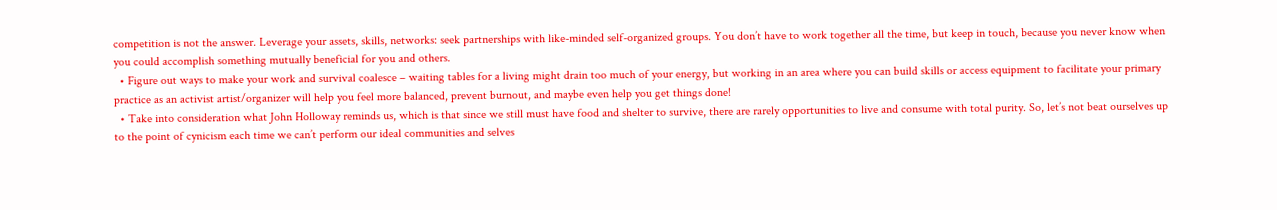competition is not the answer. Leverage your assets, skills, networks: seek partnerships with like-minded self-organized groups. You don’t have to work together all the time, but keep in touch, because you never know when you could accomplish something mutually beneficial for you and others.
  • Figure out ways to make your work and survival coalesce – waiting tables for a living might drain too much of your energy, but working in an area where you can build skills or access equipment to facilitate your primary practice as an activist artist/organizer will help you feel more balanced, prevent burnout, and maybe even help you get things done!
  • Take into consideration what John Holloway reminds us, which is that since we still must have food and shelter to survive, there are rarely opportunities to live and consume with total purity. So, let’s not beat ourselves up to the point of cynicism each time we can’t perform our ideal communities and selves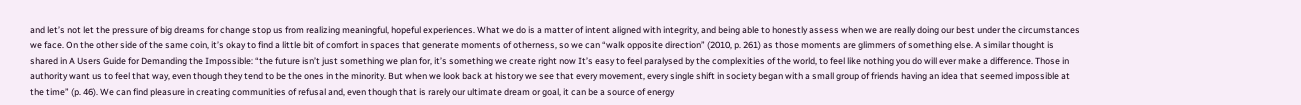and let’s not let the pressure of big dreams for change stop us from realizing meaningful, hopeful experiences. What we do is a matter of intent aligned with integrity, and being able to honestly assess when we are really doing our best under the circumstances we face. On the other side of the same coin, it’s okay to find a little bit of comfort in spaces that generate moments of otherness, so we can “walk opposite direction” (2010, p. 261) as those moments are glimmers of something else. A similar thought is shared in A Users Guide for Demanding the Impossible: “the future isn’t just something we plan for, it’s something we create right now It’s easy to feel paralysed by the complexities of the world, to feel like nothing you do will ever make a difference. Those in authority want us to feel that way, even though they tend to be the ones in the minority. But when we look back at history we see that every movement, every single shift in society began with a small group of friends having an idea that seemed impossible at the time” (p. 46). We can find pleasure in creating communities of refusal and, even though that is rarely our ultimate dream or goal, it can be a source of energy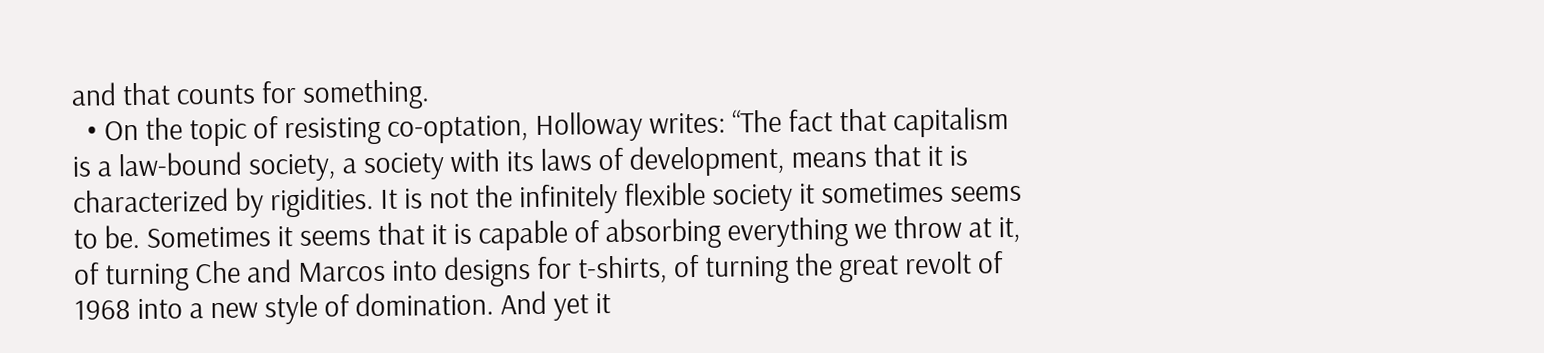and that counts for something.
  • On the topic of resisting co-optation, Holloway writes: “The fact that capitalism is a law-bound society, a society with its laws of development, means that it is characterized by rigidities. It is not the infinitely flexible society it sometimes seems to be. Sometimes it seems that it is capable of absorbing everything we throw at it, of turning Che and Marcos into designs for t-shirts, of turning the great revolt of 1968 into a new style of domination. And yet it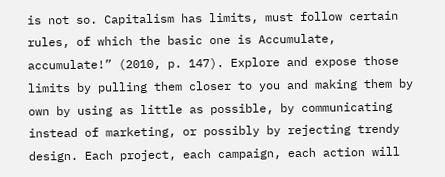is not so. Capitalism has limits, must follow certain rules, of which the basic one is Accumulate, accumulate!” (2010, p. 147). Explore and expose those limits by pulling them closer to you and making them by own by using as little as possible, by communicating instead of marketing, or possibly by rejecting trendy design. Each project, each campaign, each action will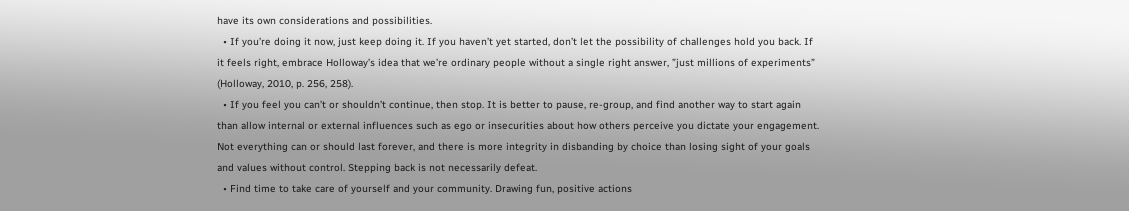have its own considerations and possibilities.
  • If you’re doing it now, just keep doing it. If you haven’t yet started, don’t let the possibility of challenges hold you back. If it feels right, embrace Holloway’s idea that we’re ordinary people without a single right answer, ”just millions of experiments” (Holloway, 2010, p. 256, 258).
  • If you feel you can’t or shouldn’t continue, then stop. It is better to pause, re-group, and find another way to start again than allow internal or external influences such as ego or insecurities about how others perceive you dictate your engagement. Not everything can or should last forever, and there is more integrity in disbanding by choice than losing sight of your goals and values without control. Stepping back is not necessarily defeat.
  • Find time to take care of yourself and your community. Drawing fun, positive actions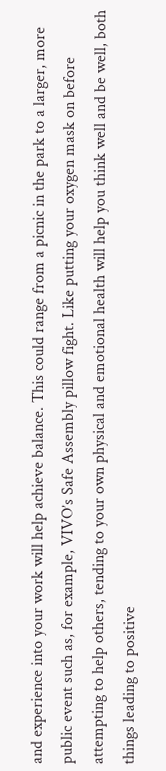and experience into your work will help achieve balance. This could range from a picnic in the park to a larger, more public event such as, for example, VIVO’s Safe Assembly pillow fight. Like putting your oxygen mask on before attempting to help others, tending to your own physical and emotional health will help you think well and be well, both things leading to positive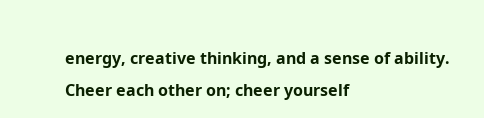energy, creative thinking, and a sense of ability. Cheer each other on; cheer yourself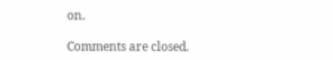on.

Comments are closed.